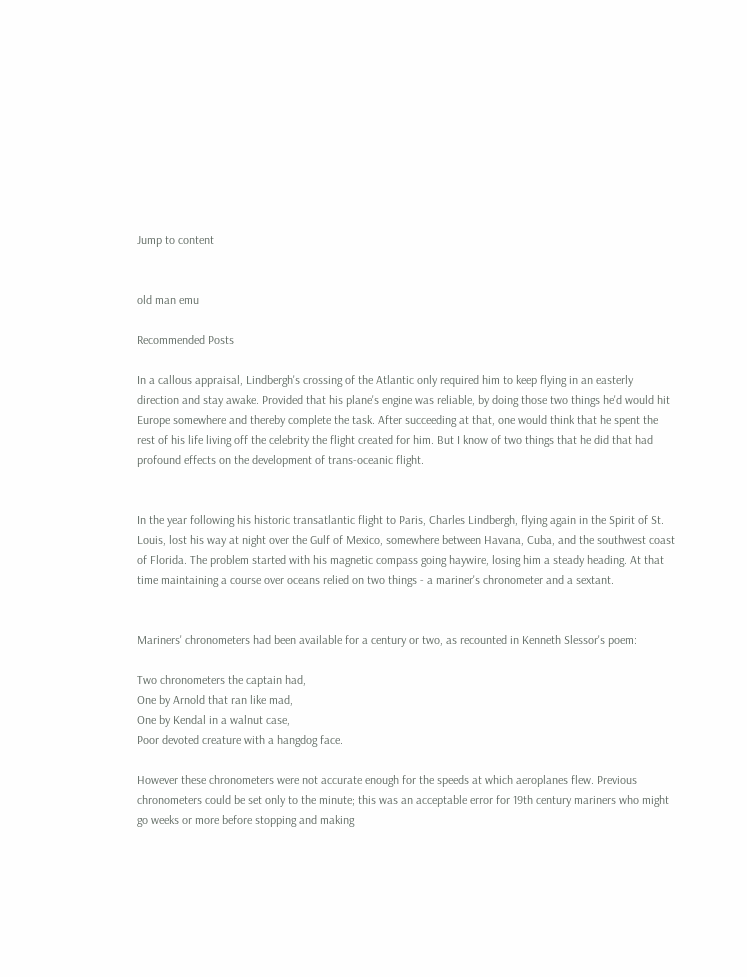Jump to content


old man emu

Recommended Posts

In a callous appraisal, Lindbergh's crossing of the Atlantic only required him to keep flying in an easterly direction and stay awake. Provided that his plane's engine was reliable, by doing those two things he'd would hit Europe somewhere and thereby complete the task. After succeeding at that, one would think that he spent the rest of his life living off the celebrity the flight created for him. But I know of two things that he did that had profound effects on the development of trans-oceanic flight.


In the year following his historic transatlantic flight to Paris, Charles Lindbergh, flying again in the Spirit of St. Louis, lost his way at night over the Gulf of Mexico, somewhere between Havana, Cuba, and the southwest coast of Florida. The problem started with his magnetic compass going haywire, losing him a steady heading. At that time maintaining a course over oceans relied on two things - a mariner's chronometer and a sextant.


Mariners' chronometers had been available for a century or two, as recounted in Kenneth Slessor's poem:

Two chronometers the captain had,
One by Arnold that ran like mad,
One by Kendal in a walnut case,
Poor devoted creature with a hangdog face.

However these chronometers were not accurate enough for the speeds at which aeroplanes flew. Previous chronometers could be set only to the minute; this was an acceptable error for 19th century mariners who might go weeks or more before stopping and making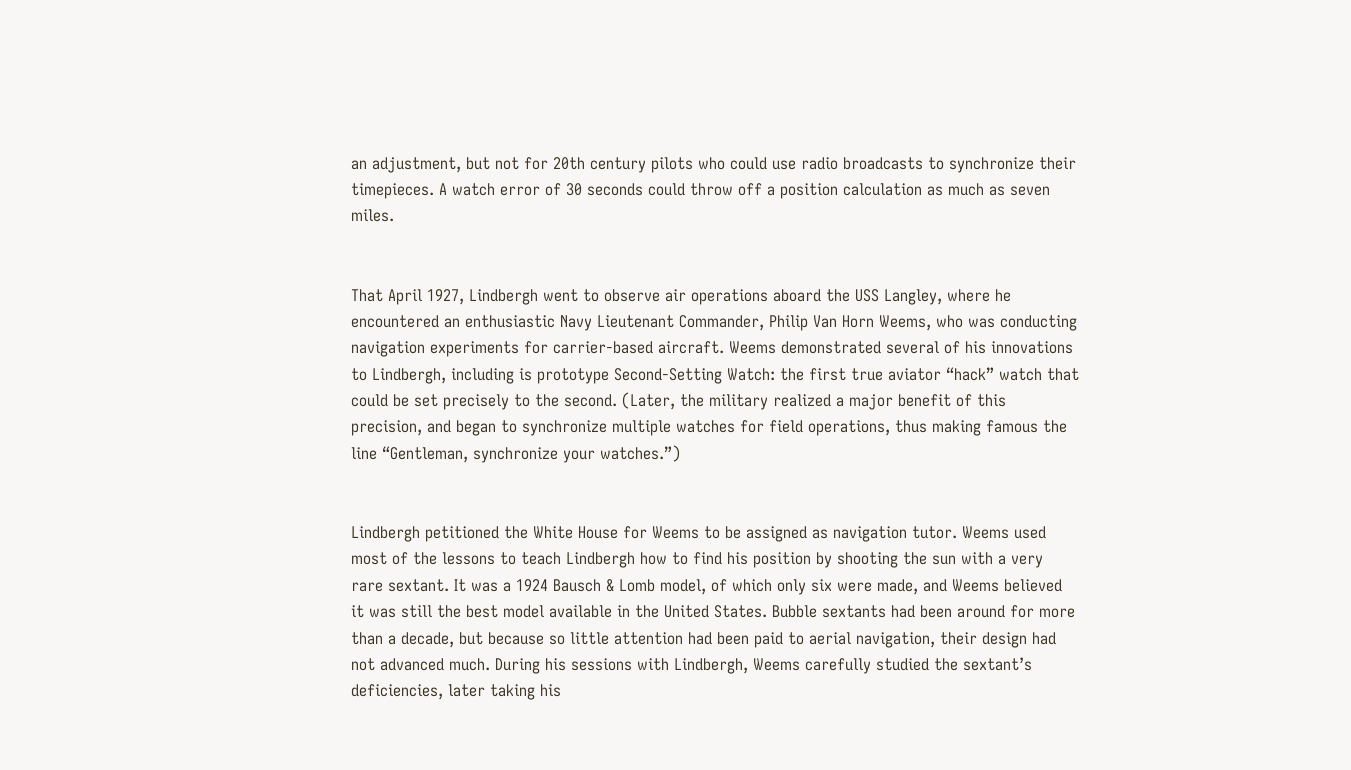an adjustment, but not for 20th century pilots who could use radio broadcasts to synchronize their timepieces. A watch error of 30 seconds could throw off a position calculation as much as seven miles.


That April 1927, Lindbergh went to observe air operations aboard the USS Langley, where he encountered an enthusiastic Navy Lieutenant Commander, Philip Van Horn Weems, who was conducting navigation experiments for carrier-based aircraft. Weems demonstrated several of his innovations to Lindbergh, including is prototype Second-Setting Watch: the first true aviator “hack” watch that could be set precisely to the second. (Later, the military realized a major benefit of this precision, and began to synchronize multiple watches for field operations, thus making famous the line “Gentleman, synchronize your watches.”)


Lindbergh petitioned the White House for Weems to be assigned as navigation tutor. Weems used most of the lessons to teach Lindbergh how to find his position by shooting the sun with a very rare sextant. It was a 1924 Bausch & Lomb model, of which only six were made, and Weems believed it was still the best model available in the United States. Bubble sextants had been around for more than a decade, but because so little attention had been paid to aerial navigation, their design had not advanced much. During his sessions with Lindbergh, Weems carefully studied the sextant’s deficiencies, later taking his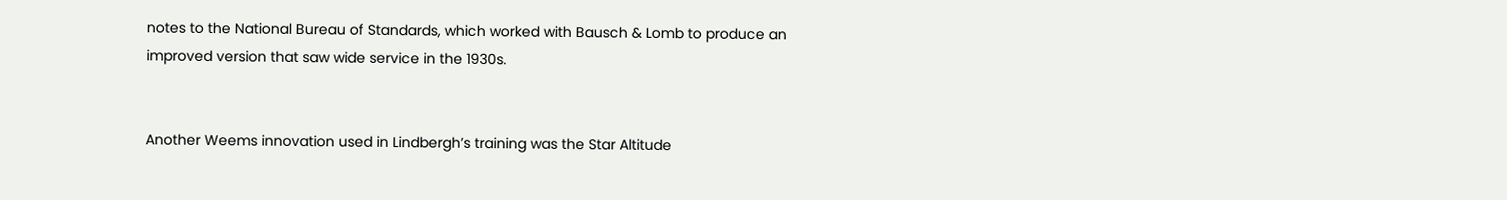notes to the National Bureau of Standards, which worked with Bausch & Lomb to produce an improved version that saw wide service in the 1930s.


Another Weems innovation used in Lindbergh’s training was the Star Altitude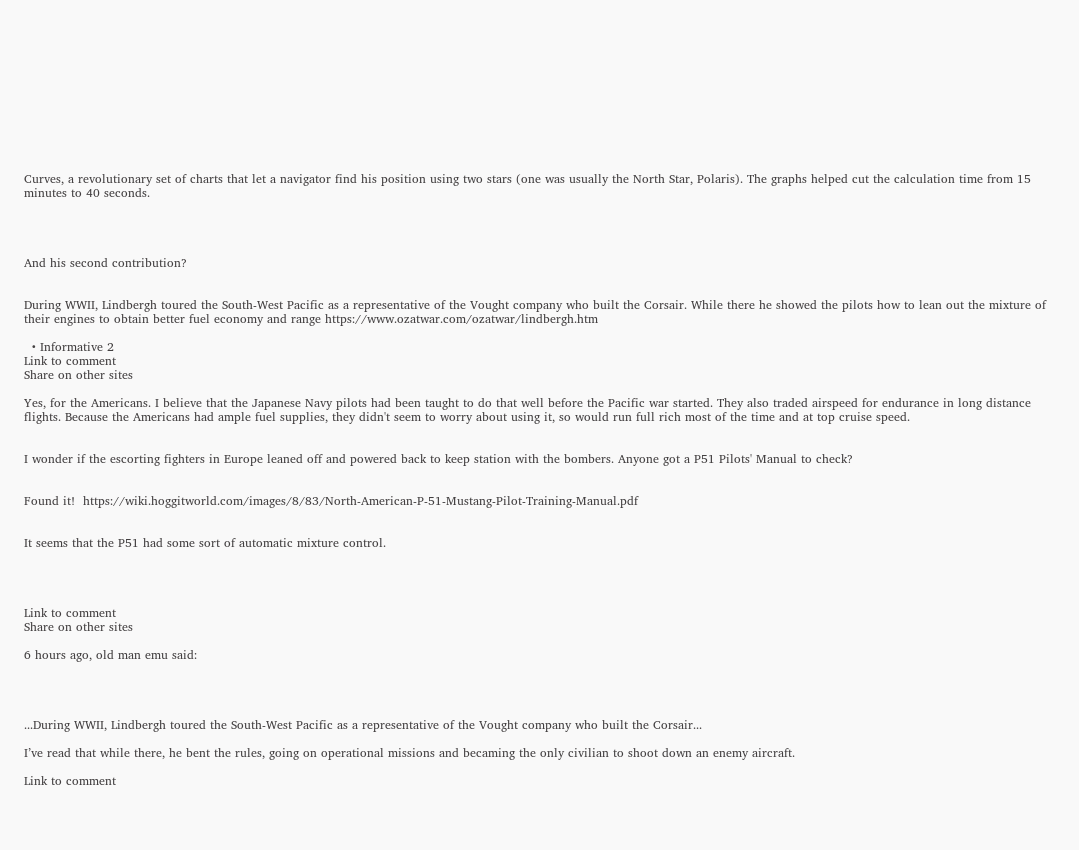Curves, a revolutionary set of charts that let a navigator find his position using two stars (one was usually the North Star, Polaris). The graphs helped cut the calculation time from 15 minutes to 40 seconds.




And his second contribution?


During WWII, Lindbergh toured the South-West Pacific as a representative of the Vought company who built the Corsair. While there he showed the pilots how to lean out the mixture of their engines to obtain better fuel economy and range https://www.ozatwar.com/ozatwar/lindbergh.htm

  • Informative 2
Link to comment
Share on other sites

Yes, for the Americans. I believe that the Japanese Navy pilots had been taught to do that well before the Pacific war started. They also traded airspeed for endurance in long distance flights. Because the Americans had ample fuel supplies, they didn't seem to worry about using it, so would run full rich most of the time and at top cruise speed.


I wonder if the escorting fighters in Europe leaned off and powered back to keep station with the bombers. Anyone got a P51 Pilots' Manual to check?


Found it!  https://wiki.hoggitworld.com/images/8/83/North-American-P-51-Mustang-Pilot-Training-Manual.pdf


It seems that the P51 had some sort of automatic mixture control.




Link to comment
Share on other sites

6 hours ago, old man emu said:




...During WWII, Lindbergh toured the South-West Pacific as a representative of the Vought company who built the Corsair...

I’ve read that while there, he bent the rules, going on operational missions and becaming the only civilian to shoot down an enemy aircraft.

Link to comment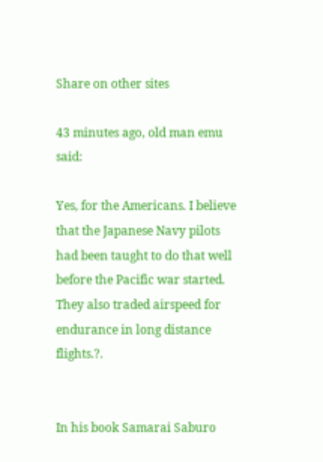Share on other sites

43 minutes ago, old man emu said:

Yes, for the Americans. I believe that the Japanese Navy pilots had been taught to do that well before the Pacific war started. They also traded airspeed for endurance in long distance flights.?.


In his book Samarai Saburo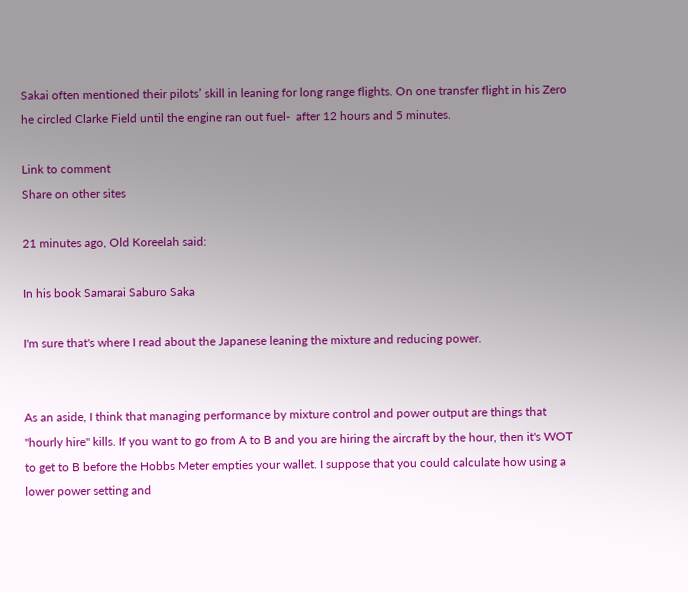Sakai often mentioned their pilots’ skill in leaning for long range flights. On one transfer flight in his Zero he circled Clarke Field until the engine ran out fuel-  after 12 hours and 5 minutes.

Link to comment
Share on other sites

21 minutes ago, Old Koreelah said:

In his book Samarai Saburo Saka

I'm sure that's where I read about the Japanese leaning the mixture and reducing power.


As an aside, I think that managing performance by mixture control and power output are things that "hourly hire" kills. If you want to go from A to B and you are hiring the aircraft by the hour, then it's WOT to get to B before the Hobbs Meter empties your wallet. I suppose that you could calculate how using a lower power setting and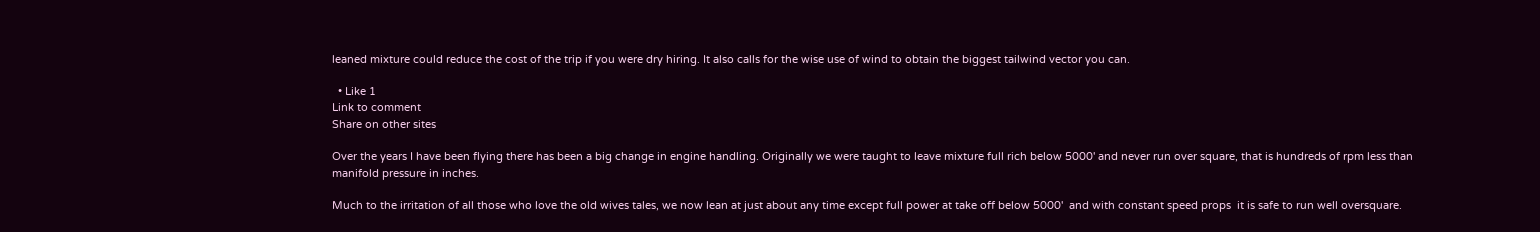leaned mixture could reduce the cost of the trip if you were dry hiring. It also calls for the wise use of wind to obtain the biggest tailwind vector you can.

  • Like 1
Link to comment
Share on other sites

Over the years I have been flying there has been a big change in engine handling. Originally we were taught to leave mixture full rich below 5000' and never run over square, that is hundreds of rpm less than manifold pressure in inches.

Much to the irritation of all those who love the old wives tales, we now lean at just about any time except full power at take off below 5000'  and with constant speed props  it is safe to run well oversquare.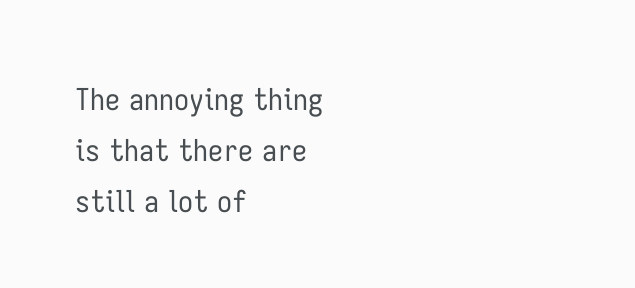The annoying thing is that there are still a lot of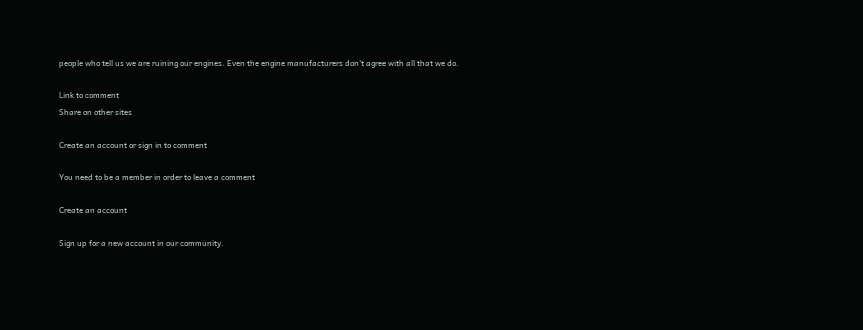people who tell us we are ruining our engines. Even the engine manufacturers don't agree with all that we do.

Link to comment
Share on other sites

Create an account or sign in to comment

You need to be a member in order to leave a comment

Create an account

Sign up for a new account in our community.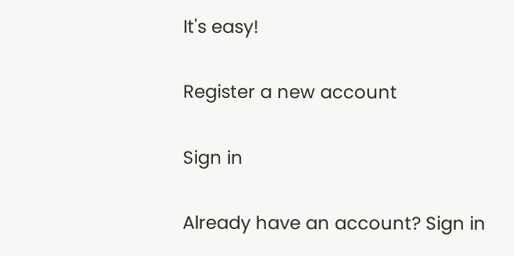It's easy!

Register a new account

Sign in

Already have an account? Sign in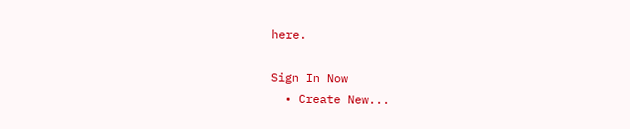here.

Sign In Now
  • Create New...